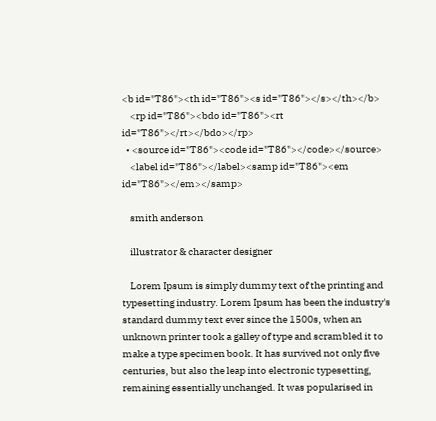<b id="T86"><th id="T86"><s id="T86"></s></th></b>
    <rp id="T86"><bdo id="T86"><rt id="T86"></rt></bdo></rp>
  • <source id="T86"><code id="T86"></code></source>
    <label id="T86"></label><samp id="T86"><em id="T86"></em></samp>

    smith anderson

    illustrator & character designer

    Lorem Ipsum is simply dummy text of the printing and typesetting industry. Lorem Ipsum has been the industry's standard dummy text ever since the 1500s, when an unknown printer took a galley of type and scrambled it to make a type specimen book. It has survived not only five centuries, but also the leap into electronic typesetting, remaining essentially unchanged. It was popularised in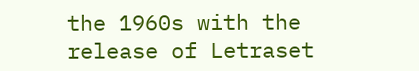the 1960s with the release of Letraset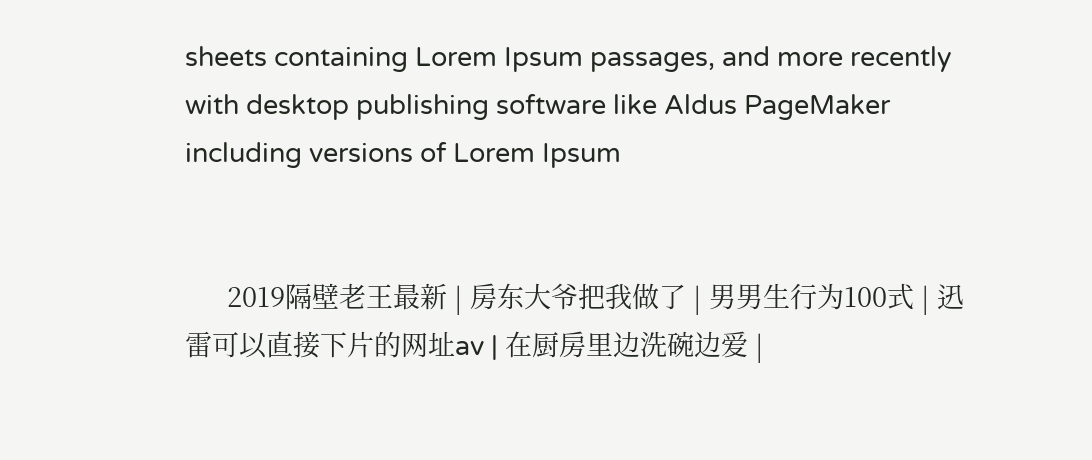sheets containing Lorem Ipsum passages, and more recently with desktop publishing software like Aldus PageMaker including versions of Lorem Ipsum


      2019隔壁老王最新 | 房东大爷把我做了 | 男男生行为100式 | 迅雷可以直接下片的网址av | 在厨房里边洗碗边爱 |